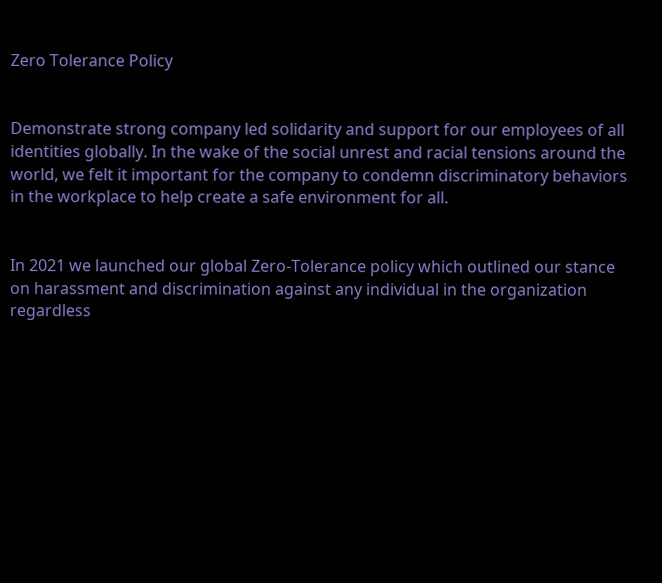Zero Tolerance Policy


Demonstrate strong company led solidarity and support for our employees of all identities globally. In the wake of the social unrest and racial tensions around the world, we felt it important for the company to condemn discriminatory behaviors in the workplace to help create a safe environment for all.


In 2021 we launched our global Zero-Tolerance policy which outlined our stance on harassment and discrimination against any individual in the organization regardless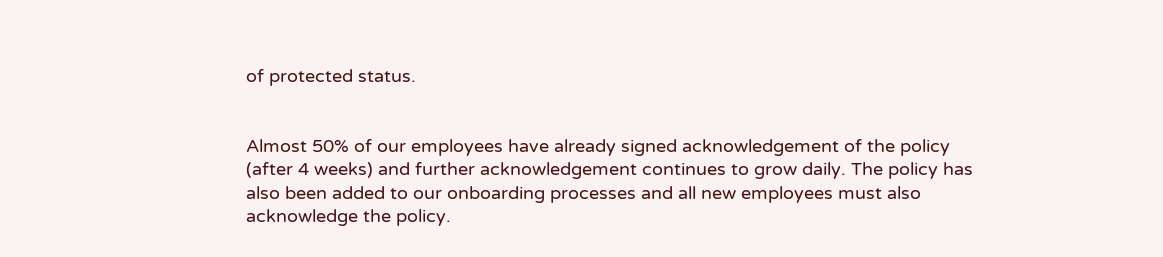of protected status.


Almost 50% of our employees have already signed acknowledgement of the policy (after 4 weeks) and further acknowledgement continues to grow daily. The policy has also been added to our onboarding processes and all new employees must also acknowledge the policy.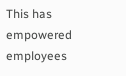This has empowered employees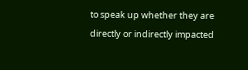to speak up whether they are directly or indirectly impacted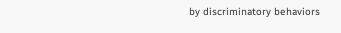by discriminatory behaviors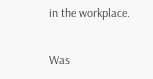in the workplace.

Was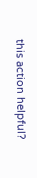this action helpful?